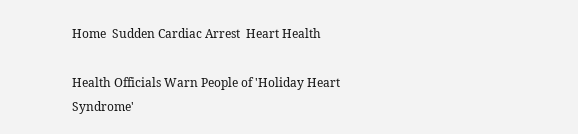Home  Sudden Cardiac Arrest  Heart Health

Health Officials Warn People of 'Holiday Heart Syndrome'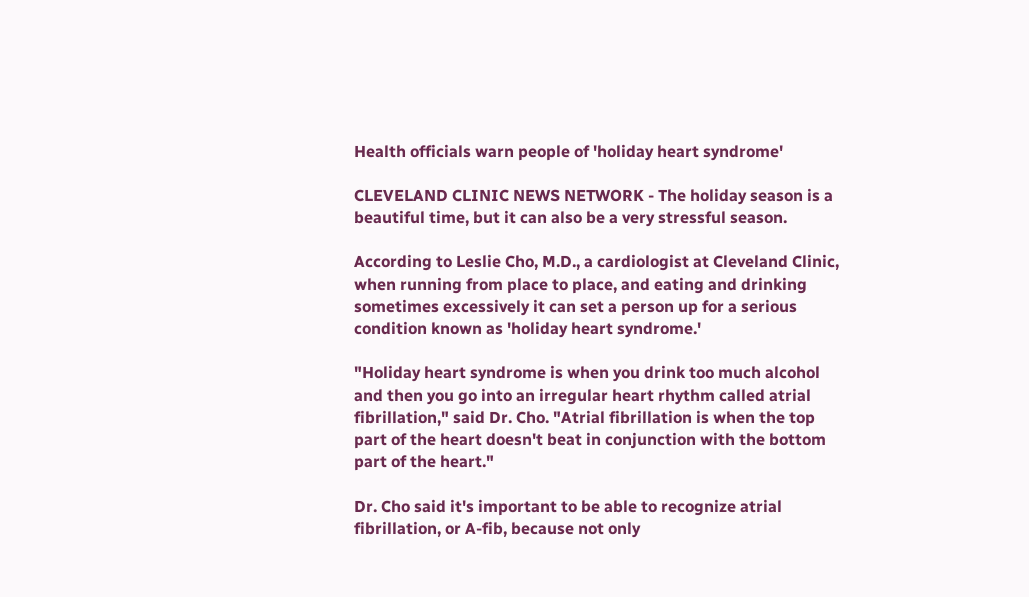Health officials warn people of 'holiday heart syndrome'

CLEVELAND CLINIC NEWS NETWORK - The holiday season is a beautiful time, but it can also be a very stressful season.

According to Leslie Cho, M.D., a cardiologist at Cleveland Clinic, when running from place to place, and eating and drinking sometimes excessively it can set a person up for a serious condition known as 'holiday heart syndrome.'

"Holiday heart syndrome is when you drink too much alcohol and then you go into an irregular heart rhythm called atrial fibrillation," said Dr. Cho. "Atrial fibrillation is when the top part of the heart doesn't beat in conjunction with the bottom part of the heart."

Dr. Cho said it's important to be able to recognize atrial fibrillation, or A-fib, because not only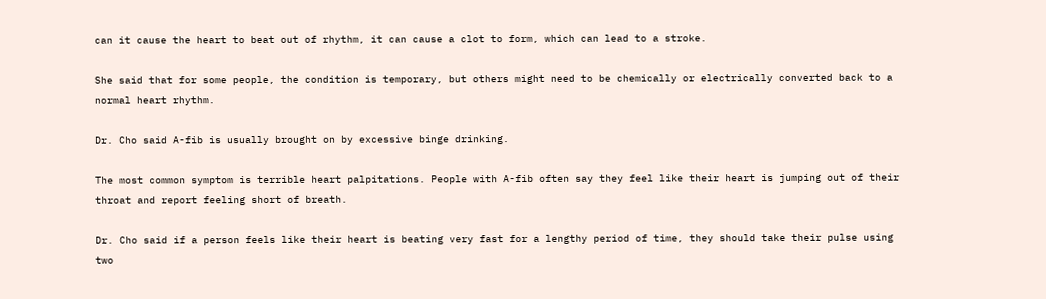can it cause the heart to beat out of rhythm, it can cause a clot to form, which can lead to a stroke.

She said that for some people, the condition is temporary, but others might need to be chemically or electrically converted back to a normal heart rhythm.

Dr. Cho said A-fib is usually brought on by excessive binge drinking.

The most common symptom is terrible heart palpitations. People with A-fib often say they feel like their heart is jumping out of their throat and report feeling short of breath.

Dr. Cho said if a person feels like their heart is beating very fast for a lengthy period of time, they should take their pulse using two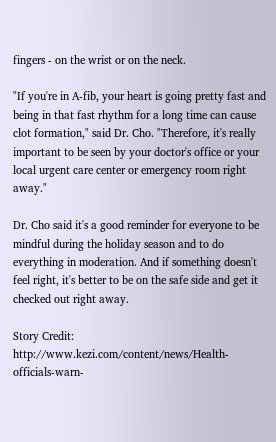fingers - on the wrist or on the neck.

"If you're in A-fib, your heart is going pretty fast and being in that fast rhythm for a long time can cause clot formation," said Dr. Cho. "Therefore, it's really important to be seen by your doctor's office or your local urgent care center or emergency room right away."

Dr. Cho said it's a good reminder for everyone to be mindful during the holiday season and to do everything in moderation. And if something doesn't feel right, it's better to be on the safe side and get it checked out right away.

Story Credit: http://www.kezi.com/content/news/Health-officials-warn-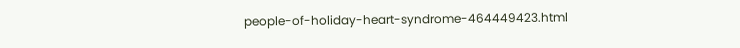people-of-holiday-heart-syndrome-464449423.html